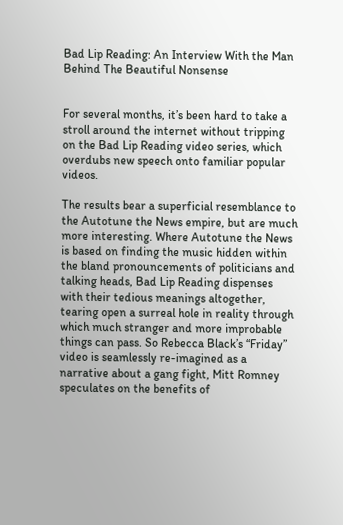Bad Lip Reading: An Interview With the Man Behind The Beautiful Nonsense


For several months, it’s been hard to take a stroll around the internet without tripping on the Bad Lip Reading video series, which overdubs new speech onto familiar popular videos.

The results bear a superficial resemblance to the Autotune the News empire, but are much more interesting. Where Autotune the News is based on finding the music hidden within the bland pronouncements of politicians and talking heads, Bad Lip Reading dispenses with their tedious meanings altogether, tearing open a surreal hole in reality through which much stranger and more improbable things can pass. So Rebecca Black’s “Friday” video is seamlessly re-imagined as a narrative about a gang fight, Mitt Romney speculates on the benefits of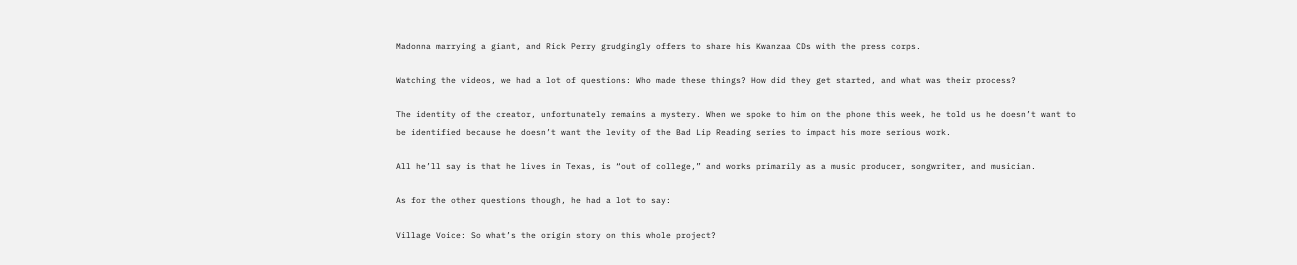Madonna marrying a giant, and Rick Perry grudgingly offers to share his Kwanzaa CDs with the press corps.

Watching the videos, we had a lot of questions: Who made these things? How did they get started, and what was their process?

The identity of the creator, unfortunately remains a mystery. When we spoke to him on the phone this week, he told us he doesn’t want to be identified because he doesn’t want the levity of the Bad Lip Reading series to impact his more serious work.

All he’ll say is that he lives in Texas, is “out of college,” and works primarily as a music producer, songwriter, and musician.

As for the other questions though, he had a lot to say:

Village Voice: So what’s the origin story on this whole project?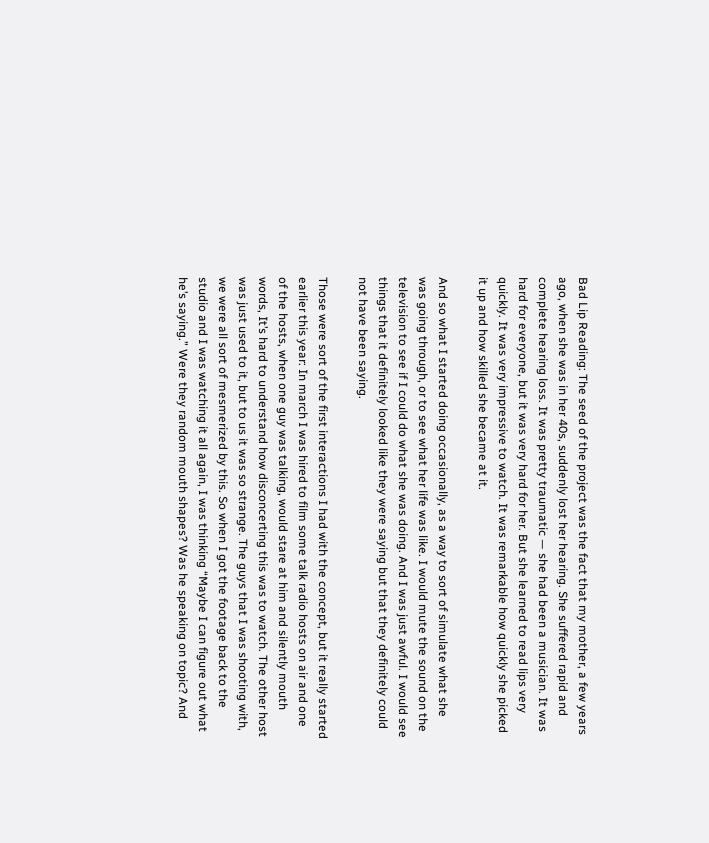Bad Lip Reading: The seed of the project was the fact that my mother, a few years ago, when she was in her 40s, suddenly lost her hearing. She suffered rapid and complete hearing loss. It was pretty traumatic — she had been a musician. It was hard for everyone, but it was very hard for her. But she learned to read lips very quickly. It was very impressive to watch. It was remarkable how quickly she picked it up and how skilled she became at it.

And so what I started doing occasionally, as a way to sort of simulate what she was going through, or to see what her life was like. I would mute the sound on the television to see if I could do what she was doing. And I was just awful. I would see things that it definitely looked like they were saying but that they definitely could not have been saying.

Those were sort of the first interactions I had with the concept, but it really started earlier this year: In march I was hired to film some talk radio hosts on air and one of the hosts, when one guy was talking, would stare at him and silently mouth words, It’s hard to understand how disconcerting this was to watch. The other host was just used to it, but to us it was so strange. The guys that I was shooting with, we were all sort of mesmerized by this. So when I got the footage back to the studio and I was watching it all again, I was thinking “Maybe I can figure out what he’s saying.” Were they random mouth shapes? Was he speaking on topic? And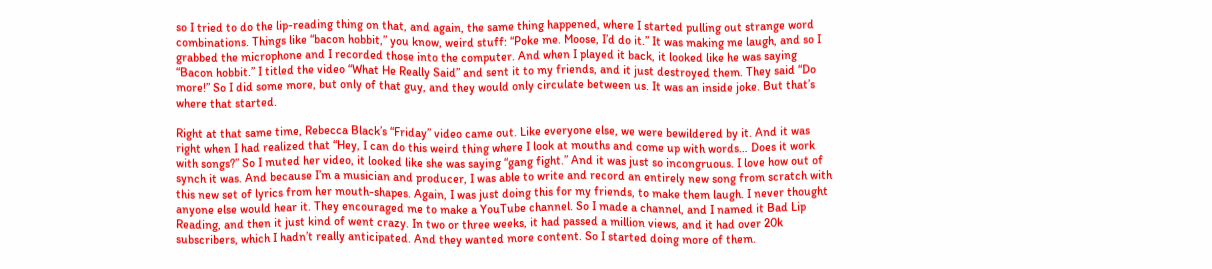so I tried to do the lip-reading thing on that, and again, the same thing happened, where I started pulling out strange word combinations. Things like “bacon hobbit,” you know, weird stuff: “Poke me. Moose, I’d do it.” It was making me laugh, and so I grabbed the microphone and I recorded those into the computer. And when I played it back, it looked like he was saying “Bacon hobbit.” I titled the video “What He Really Said” and sent it to my friends, and it just destroyed them. They said “Do more!” So I did some more, but only of that guy, and they would only circulate between us. It was an inside joke. But that’s where that started.

Right at that same time, Rebecca Black’s “Friday” video came out. Like everyone else, we were bewildered by it. And it was right when I had realized that “Hey, I can do this weird thing where I look at mouths and come up with words… Does it work with songs?” So I muted her video, it looked like she was saying “gang fight.” And it was just so incongruous. I love how out of synch it was. And because I’m a musician and producer, I was able to write and record an entirely new song from scratch with this new set of lyrics from her mouth-shapes. Again, I was just doing this for my friends, to make them laugh. I never thought anyone else would hear it. They encouraged me to make a YouTube channel. So I made a channel, and I named it Bad Lip Reading, and then it just kind of went crazy. In two or three weeks, it had passed a million views, and it had over 20k subscribers, which I hadn’t really anticipated. And they wanted more content. So I started doing more of them.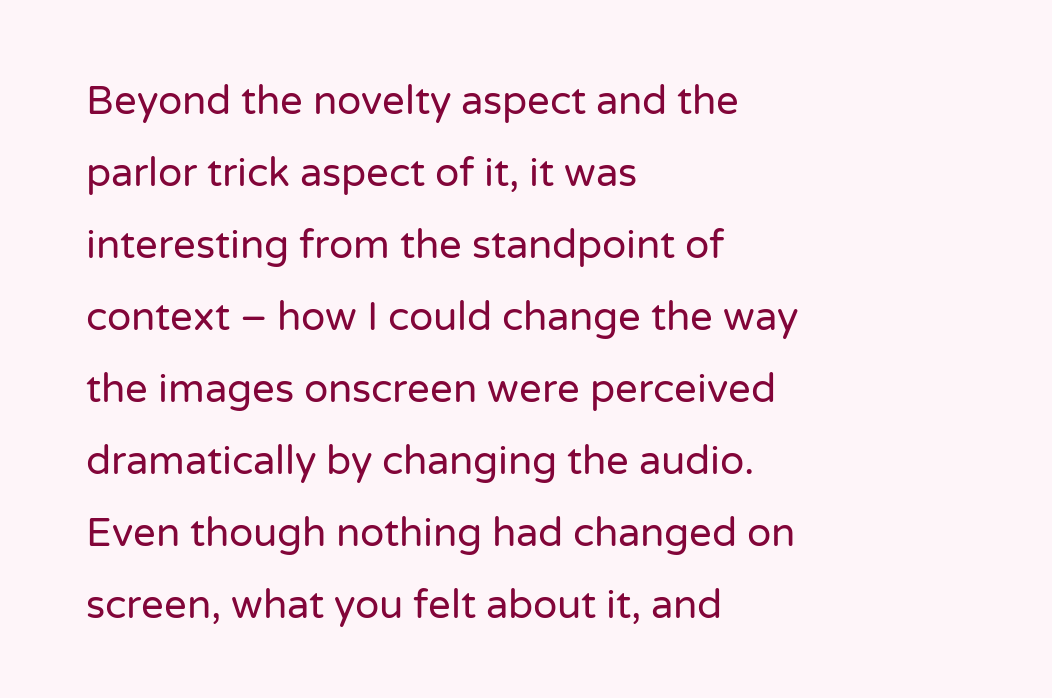Beyond the novelty aspect and the parlor trick aspect of it, it was interesting from the standpoint of context – how I could change the way the images onscreen were perceived dramatically by changing the audio. Even though nothing had changed on screen, what you felt about it, and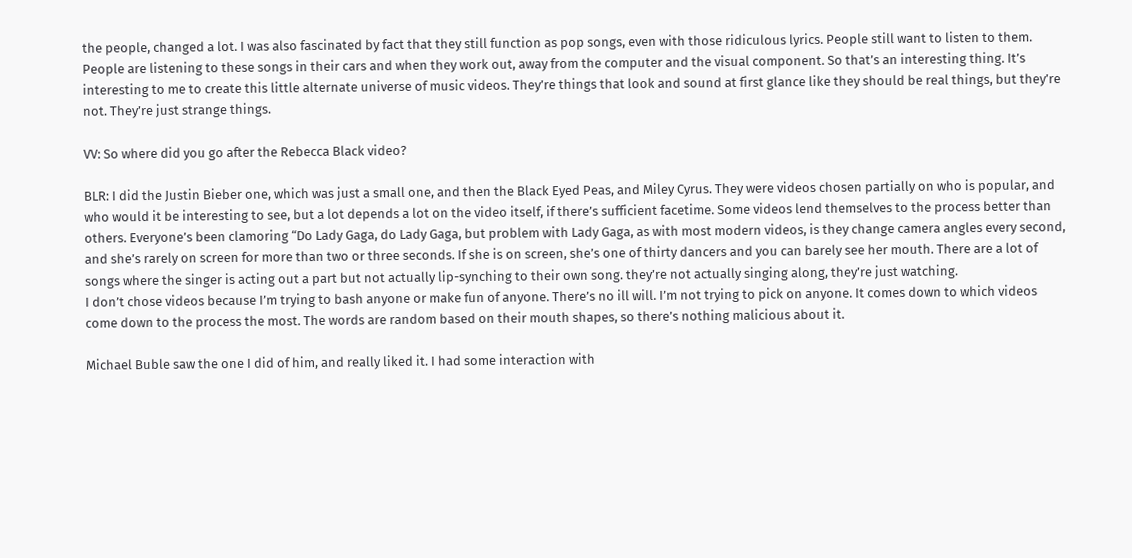the people, changed a lot. I was also fascinated by fact that they still function as pop songs, even with those ridiculous lyrics. People still want to listen to them. People are listening to these songs in their cars and when they work out, away from the computer and the visual component. So that’s an interesting thing. It’s interesting to me to create this little alternate universe of music videos. They’re things that look and sound at first glance like they should be real things, but they’re not. They’re just strange things.

VV: So where did you go after the Rebecca Black video?

BLR: I did the Justin Bieber one, which was just a small one, and then the Black Eyed Peas, and Miley Cyrus. They were videos chosen partially on who is popular, and who would it be interesting to see, but a lot depends a lot on the video itself, if there’s sufficient facetime. Some videos lend themselves to the process better than others. Everyone’s been clamoring “Do Lady Gaga, do Lady Gaga, but problem with Lady Gaga, as with most modern videos, is they change camera angles every second, and she’s rarely on screen for more than two or three seconds. If she is on screen, she’s one of thirty dancers and you can barely see her mouth. There are a lot of songs where the singer is acting out a part but not actually lip-synching to their own song. they’re not actually singing along, they’re just watching.
I don’t chose videos because I’m trying to bash anyone or make fun of anyone. There’s no ill will. I’m not trying to pick on anyone. It comes down to which videos come down to the process the most. The words are random based on their mouth shapes, so there’s nothing malicious about it.

Michael Buble saw the one I did of him, and really liked it. I had some interaction with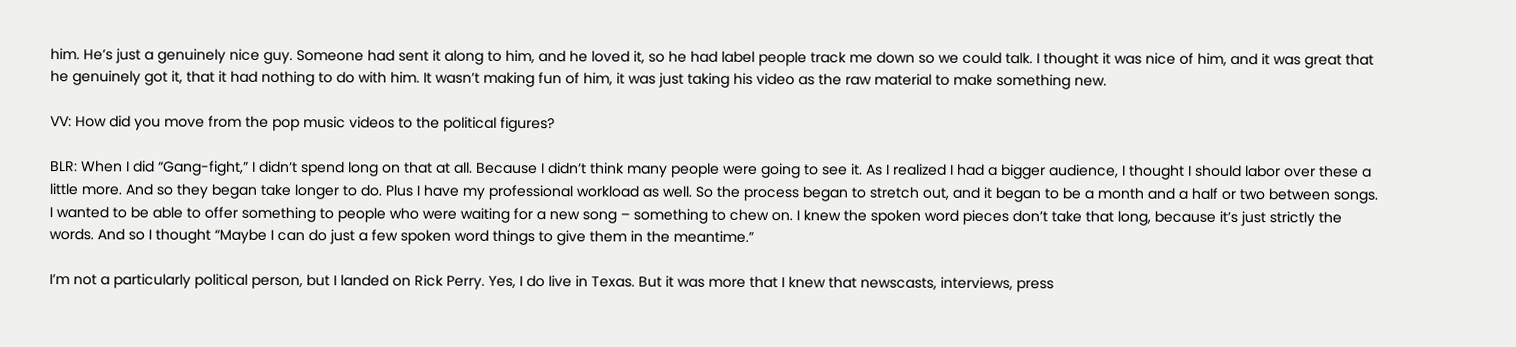him. He’s just a genuinely nice guy. Someone had sent it along to him, and he loved it, so he had label people track me down so we could talk. I thought it was nice of him, and it was great that he genuinely got it, that it had nothing to do with him. It wasn’t making fun of him, it was just taking his video as the raw material to make something new.

VV: How did you move from the pop music videos to the political figures?

BLR: When I did “Gang-fight,” I didn’t spend long on that at all. Because I didn’t think many people were going to see it. As I realized I had a bigger audience, I thought I should labor over these a little more. And so they began take longer to do. Plus I have my professional workload as well. So the process began to stretch out, and it began to be a month and a half or two between songs. I wanted to be able to offer something to people who were waiting for a new song – something to chew on. I knew the spoken word pieces don’t take that long, because it’s just strictly the words. And so I thought “Maybe I can do just a few spoken word things to give them in the meantime.”

I’m not a particularly political person, but I landed on Rick Perry. Yes, I do live in Texas. But it was more that I knew that newscasts, interviews, press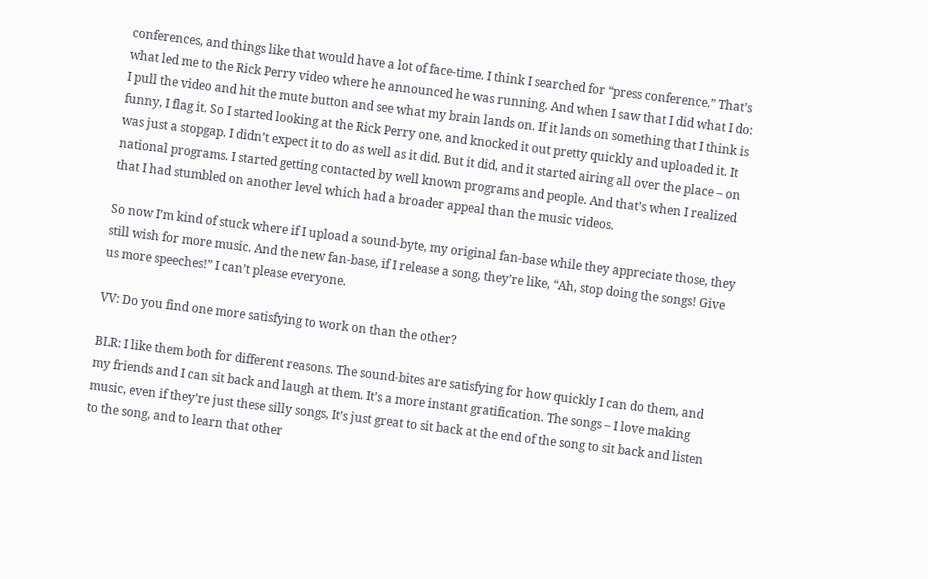conferences, and things like that would have a lot of face-time. I think I searched for “press conference.” That’s what led me to the Rick Perry video where he announced he was running. And when I saw that I did what I do: I pull the video and hit the mute button and see what my brain lands on. If it lands on something that I think is funny, I flag it. So I started looking at the Rick Perry one, and knocked it out pretty quickly and uploaded it. It was just a stopgap. I didn’t expect it to do as well as it did. But it did, and it started airing all over the place – on national programs. I started getting contacted by well known programs and people. And that’s when I realized that I had stumbled on another level which had a broader appeal than the music videos.

So now I’m kind of stuck where if I upload a sound-byte, my original fan-base while they appreciate those, they still wish for more music. And the new fan-base, if I release a song, they’re like, “Ah, stop doing the songs! Give us more speeches!” I can’t please everyone.

VV: Do you find one more satisfying to work on than the other?

BLR: I like them both for different reasons. The sound-bites are satisfying for how quickly I can do them, and my friends and I can sit back and laugh at them. It’s a more instant gratification. The songs – I love making music, even if they’re just these silly songs, It’s just great to sit back at the end of the song to sit back and listen to the song, and to learn that other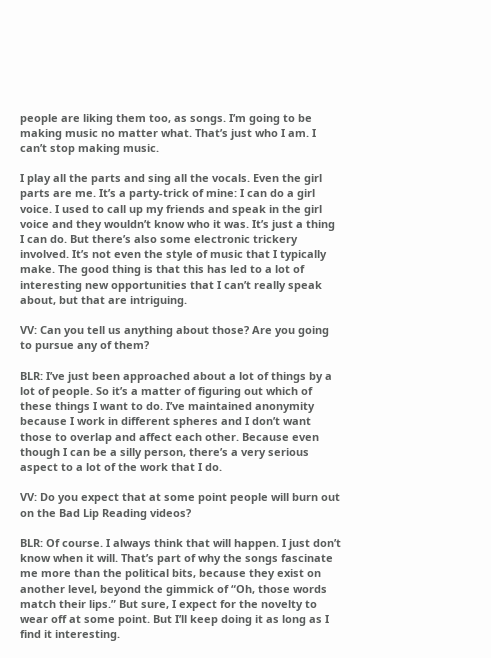people are liking them too, as songs. I’m going to be making music no matter what. That’s just who I am. I can’t stop making music.

I play all the parts and sing all the vocals. Even the girl parts are me. It’s a party-trick of mine: I can do a girl voice. I used to call up my friends and speak in the girl voice and they wouldn’t know who it was. It’s just a thing I can do. But there’s also some electronic trickery involved. It’s not even the style of music that I typically make. The good thing is that this has led to a lot of interesting new opportunities that I can’t really speak about, but that are intriguing.

VV: Can you tell us anything about those? Are you going to pursue any of them?

BLR: I’ve just been approached about a lot of things by a lot of people. So it’s a matter of figuring out which of these things I want to do. I’ve maintained anonymity because I work in different spheres and I don’t want those to overlap and affect each other. Because even though I can be a silly person, there’s a very serious aspect to a lot of the work that I do.

VV: Do you expect that at some point people will burn out on the Bad Lip Reading videos?

BLR: Of course. I always think that will happen. I just don’t know when it will. That’s part of why the songs fascinate me more than the political bits, because they exist on another level, beyond the gimmick of “Oh, those words match their lips.” But sure, I expect for the novelty to wear off at some point. But I’ll keep doing it as long as I find it interesting.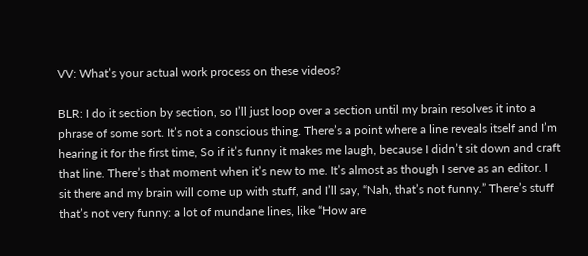VV: What’s your actual work process on these videos?

BLR: I do it section by section, so I’ll just loop over a section until my brain resolves it into a phrase of some sort. It’s not a conscious thing. There’s a point where a line reveals itself and I’m hearing it for the first time, So if it’s funny it makes me laugh, because I didn’t sit down and craft that line. There’s that moment when it’s new to me. It’s almost as though I serve as an editor. I sit there and my brain will come up with stuff, and I’ll say, “Nah, that’s not funny.” There’s stuff that’s not very funny: a lot of mundane lines, like “How are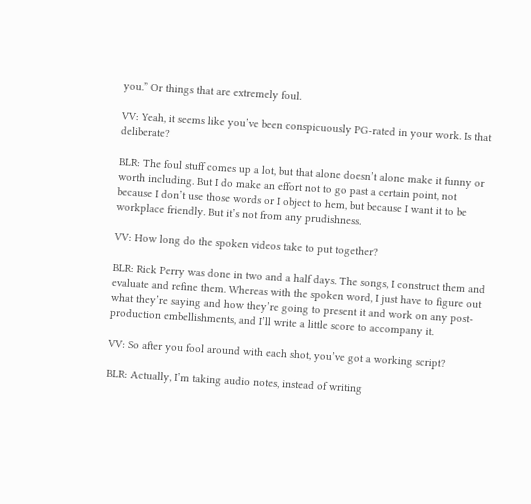you.” Or things that are extremely foul.

VV: Yeah, it seems like you’ve been conspicuously PG-rated in your work. Is that deliberate?

BLR: The foul stuff comes up a lot, but that alone doesn’t alone make it funny or worth including. But I do make an effort not to go past a certain point, not because I don’t use those words or I object to hem, but because I want it to be workplace friendly. But it’s not from any prudishness.

VV: How long do the spoken videos take to put together?

BLR: Rick Perry was done in two and a half days. The songs, I construct them and evaluate and refine them. Whereas with the spoken word, I just have to figure out what they’re saying and how they’re going to present it and work on any post-production embellishments, and I’ll write a little score to accompany it.

VV: So after you fool around with each shot, you’ve got a working script?

BLR: Actually, I’m taking audio notes, instead of writing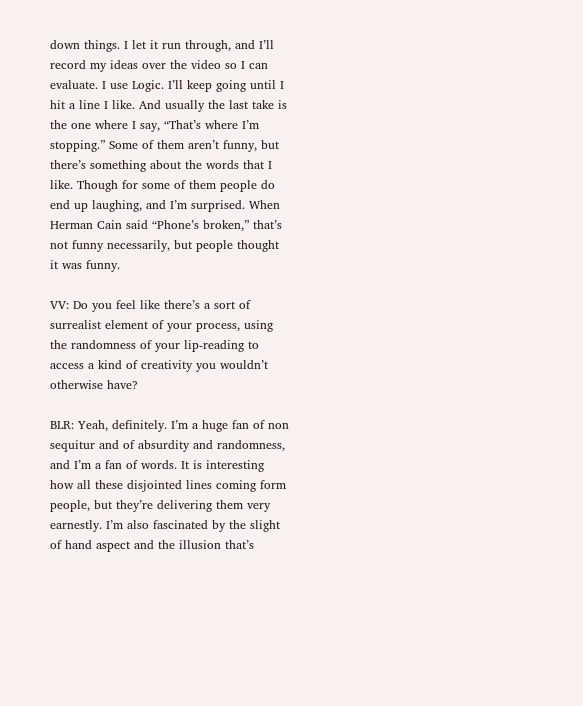down things. I let it run through, and I’ll record my ideas over the video so I can evaluate. I use Logic. I’ll keep going until I hit a line I like. And usually the last take is the one where I say, “That’s where I’m stopping.” Some of them aren’t funny, but there’s something about the words that I like. Though for some of them people do end up laughing, and I’m surprised. When Herman Cain said “Phone’s broken,” that’s not funny necessarily, but people thought it was funny.

VV: Do you feel like there’s a sort of surrealist element of your process, using the randomness of your lip-reading to access a kind of creativity you wouldn’t otherwise have?

BLR: Yeah, definitely. I’m a huge fan of non sequitur and of absurdity and randomness, and I’m a fan of words. It is interesting how all these disjointed lines coming form people, but they’re delivering them very earnestly. I’m also fascinated by the slight of hand aspect and the illusion that’s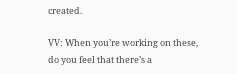created.

VV: When you’re working on these, do you feel that there’s a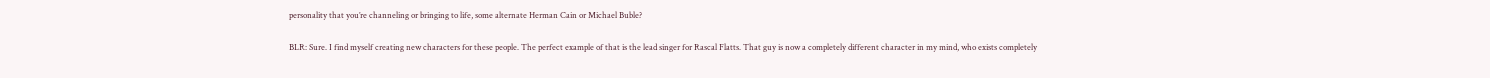personality that you’re channeling or bringing to life, some alternate Herman Cain or Michael Buble?

BLR: Sure. I find myself creating new characters for these people. The perfect example of that is the lead singer for Rascal Flatts. That guy is now a completely different character in my mind, who exists completely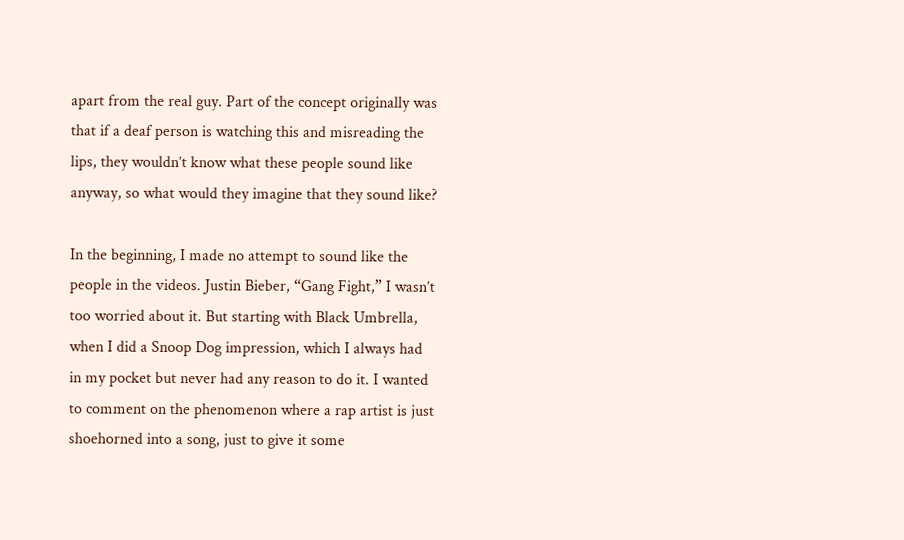apart from the real guy. Part of the concept originally was that if a deaf person is watching this and misreading the lips, they wouldn’t know what these people sound like anyway, so what would they imagine that they sound like?

In the beginning, I made no attempt to sound like the people in the videos. Justin Bieber, “Gang Fight,” I wasn’t too worried about it. But starting with Black Umbrella, when I did a Snoop Dog impression, which I always had in my pocket but never had any reason to do it. I wanted to comment on the phenomenon where a rap artist is just shoehorned into a song, just to give it some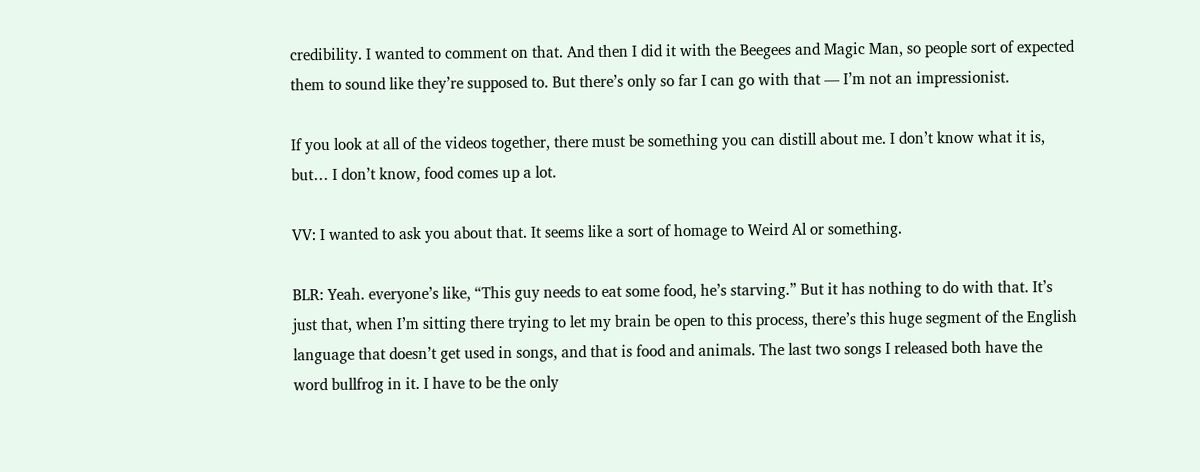credibility. I wanted to comment on that. And then I did it with the Beegees and Magic Man, so people sort of expected them to sound like they’re supposed to. But there’s only so far I can go with that — I’m not an impressionist.

If you look at all of the videos together, there must be something you can distill about me. I don’t know what it is, but… I don’t know, food comes up a lot.

VV: I wanted to ask you about that. It seems like a sort of homage to Weird Al or something.

BLR: Yeah. everyone’s like, “This guy needs to eat some food, he’s starving.” But it has nothing to do with that. It’s just that, when I’m sitting there trying to let my brain be open to this process, there’s this huge segment of the English language that doesn’t get used in songs, and that is food and animals. The last two songs I released both have the word bullfrog in it. I have to be the only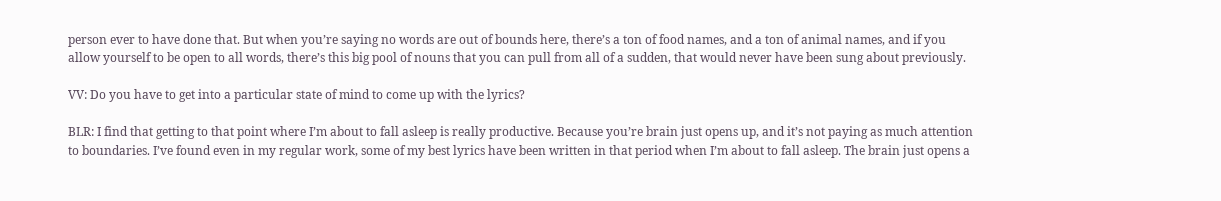person ever to have done that. But when you’re saying no words are out of bounds here, there’s a ton of food names, and a ton of animal names, and if you allow yourself to be open to all words, there’s this big pool of nouns that you can pull from all of a sudden, that would never have been sung about previously.

VV: Do you have to get into a particular state of mind to come up with the lyrics?

BLR: I find that getting to that point where I’m about to fall asleep is really productive. Because you’re brain just opens up, and it’s not paying as much attention to boundaries. I’ve found even in my regular work, some of my best lyrics have been written in that period when I’m about to fall asleep. The brain just opens a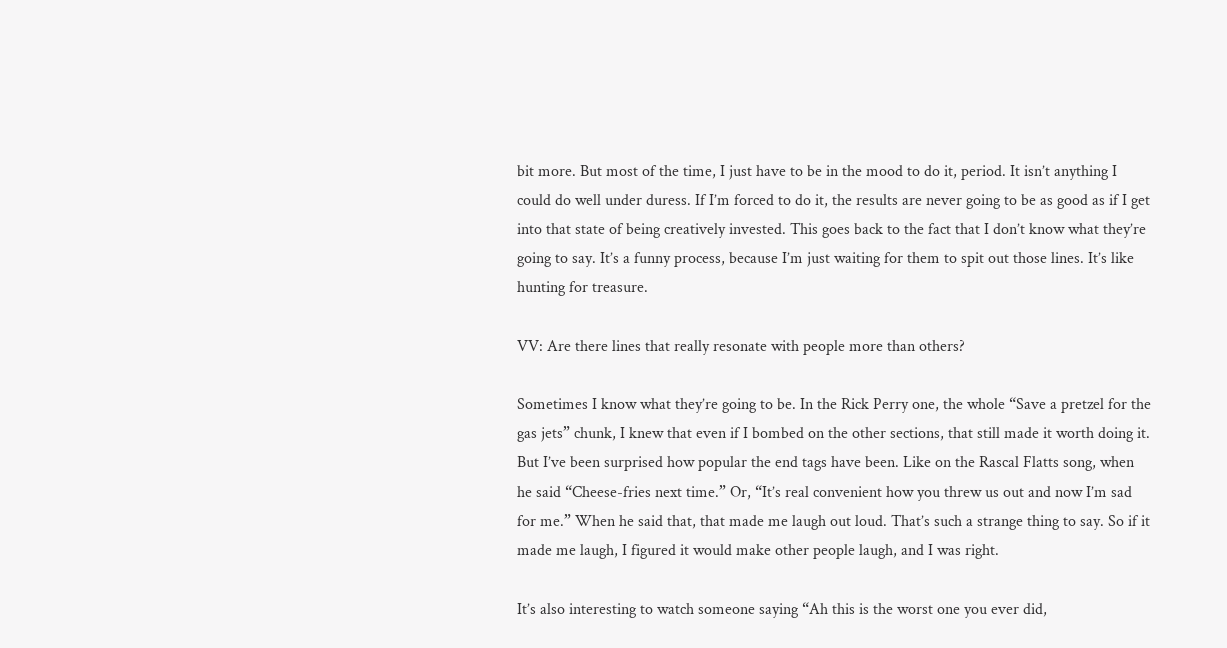bit more. But most of the time, I just have to be in the mood to do it, period. It isn’t anything I could do well under duress. If I’m forced to do it, the results are never going to be as good as if I get into that state of being creatively invested. This goes back to the fact that I don’t know what they’re going to say. It’s a funny process, because I’m just waiting for them to spit out those lines. It’s like hunting for treasure.

VV: Are there lines that really resonate with people more than others?

Sometimes I know what they’re going to be. In the Rick Perry one, the whole “Save a pretzel for the gas jets” chunk, I knew that even if I bombed on the other sections, that still made it worth doing it. But I’ve been surprised how popular the end tags have been. Like on the Rascal Flatts song, when he said “Cheese-fries next time.” Or, “It’s real convenient how you threw us out and now I’m sad for me.” When he said that, that made me laugh out loud. That’s such a strange thing to say. So if it made me laugh, I figured it would make other people laugh, and I was right.

It’s also interesting to watch someone saying “Ah this is the worst one you ever did,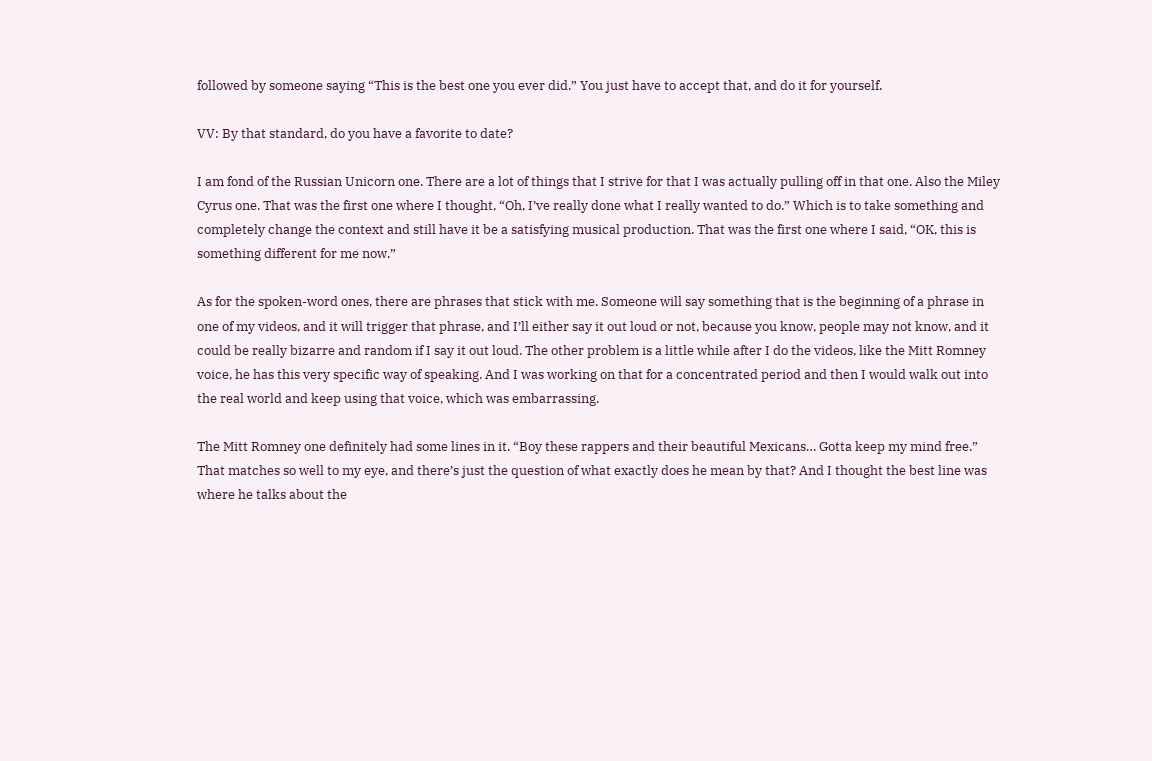followed by someone saying “This is the best one you ever did.” You just have to accept that, and do it for yourself.

VV: By that standard, do you have a favorite to date?

I am fond of the Russian Unicorn one. There are a lot of things that I strive for that I was actually pulling off in that one. Also the Miley Cyrus one. That was the first one where I thought, “Oh, I’ve really done what I really wanted to do.” Which is to take something and completely change the context and still have it be a satisfying musical production. That was the first one where I said, “OK, this is something different for me now.”

As for the spoken-word ones, there are phrases that stick with me. Someone will say something that is the beginning of a phrase in one of my videos, and it will trigger that phrase, and I’ll either say it out loud or not, because you know, people may not know, and it could be really bizarre and random if I say it out loud. The other problem is a little while after I do the videos, like the Mitt Romney voice, he has this very specific way of speaking. And I was working on that for a concentrated period and then I would walk out into the real world and keep using that voice, which was embarrassing.

The Mitt Romney one definitely had some lines in it. “Boy these rappers and their beautiful Mexicans… Gotta keep my mind free.” That matches so well to my eye, and there’s just the question of what exactly does he mean by that? And I thought the best line was where he talks about the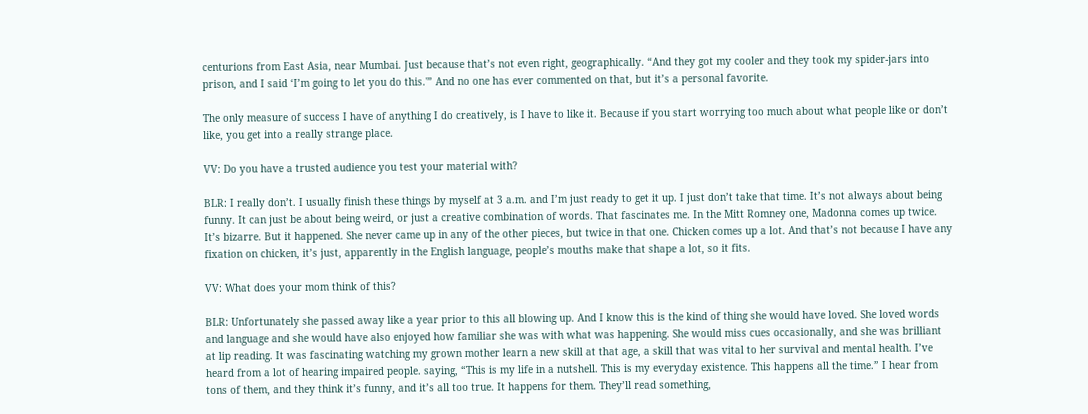centurions from East Asia, near Mumbai. Just because that’s not even right, geographically. “And they got my cooler and they took my spider-jars into prison, and I said ‘I’m going to let you do this.'” And no one has ever commented on that, but it’s a personal favorite.

The only measure of success I have of anything I do creatively, is I have to like it. Because if you start worrying too much about what people like or don’t like, you get into a really strange place.

VV: Do you have a trusted audience you test your material with?

BLR: I really don’t. I usually finish these things by myself at 3 a.m. and I’m just ready to get it up. I just don’t take that time. It’s not always about being funny. It can just be about being weird, or just a creative combination of words. That fascinates me. In the Mitt Romney one, Madonna comes up twice. It’s bizarre. But it happened. She never came up in any of the other pieces, but twice in that one. Chicken comes up a lot. And that’s not because I have any fixation on chicken, it’s just, apparently in the English language, people’s mouths make that shape a lot, so it fits.

VV: What does your mom think of this?

BLR: Unfortunately she passed away like a year prior to this all blowing up. And I know this is the kind of thing she would have loved. She loved words and language and she would have also enjoyed how familiar she was with what was happening. She would miss cues occasionally, and she was brilliant at lip reading. It was fascinating watching my grown mother learn a new skill at that age, a skill that was vital to her survival and mental health. I’ve heard from a lot of hearing impaired people. saying, “This is my life in a nutshell. This is my everyday existence. This happens all the time.” I hear from tons of them, and they think it’s funny, and it’s all too true. It happens for them. They’ll read something,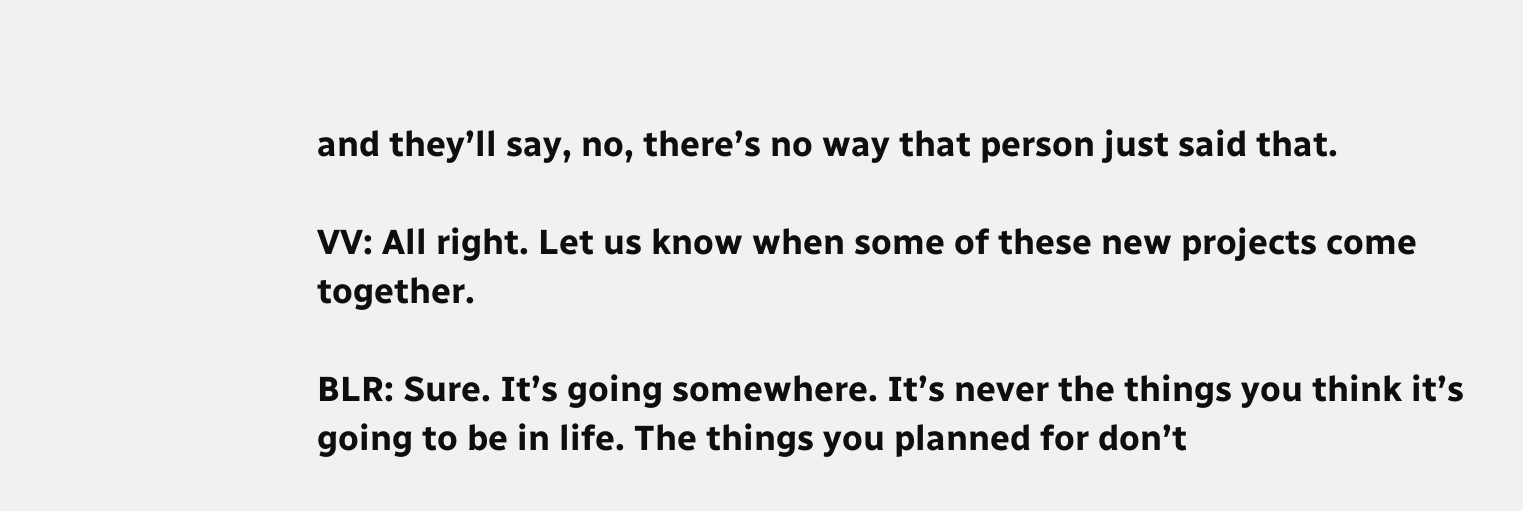and they’ll say, no, there’s no way that person just said that.

VV: All right. Let us know when some of these new projects come together.

BLR: Sure. It’s going somewhere. It’s never the things you think it’s going to be in life. The things you planned for don’t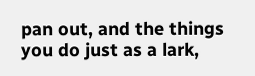pan out, and the things you do just as a lark,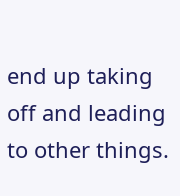end up taking off and leading to other things.